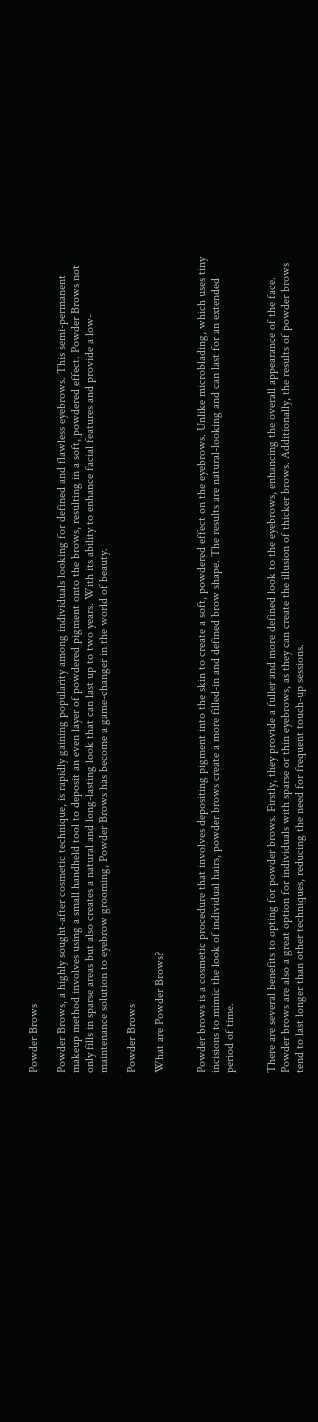Powder Brows

Powder Brows, a highly sought-after cosmetic technique, is rapidly gaining popularity among individuals looking for defined and flawless eyebrows. This semi-permanent makeup method involves using a small handheld tool to deposit an even layer of powdered pigment onto the brows, resulting in a soft, powdered effect. Powder Brows not only fills in sparse areas but also creates a natural and long-lasting look that can last up to two years. With its ability to enhance facial features and provide a low-maintenance solution to eyebrow grooming, Powder Brows has become a game-changer in the world of beauty.

Powder Brows

What are Powder Brows?


Powder brows is a cosmetic procedure that involves depositing pigment into the skin to create a soft, powdered effect on the eyebrows. Unlike microblading, which uses tiny incisions to mimic the look of individual hairs, powder brows create a more filled-in and defined brow shape. The results are natural-looking and can last for an extended period of time.


There are several benefits to opting for powder brows. Firstly, they provide a fuller and more defined look to the eyebrows, enhancing the overall appearance of the face. Powder brows are also a great option for individuals with sparse or thin eyebrows, as they can create the illusion of thicker brows. Additionally, the results of powder brows tend to last longer than other techniques, reducing the need for frequent touch-up sessions.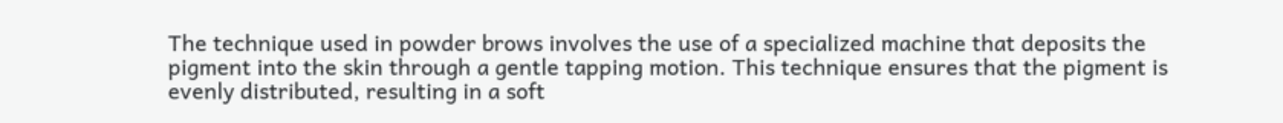The technique used in powder brows involves the use of a specialized machine that deposits the pigment into the skin through a gentle tapping motion. This technique ensures that the pigment is evenly distributed, resulting in a soft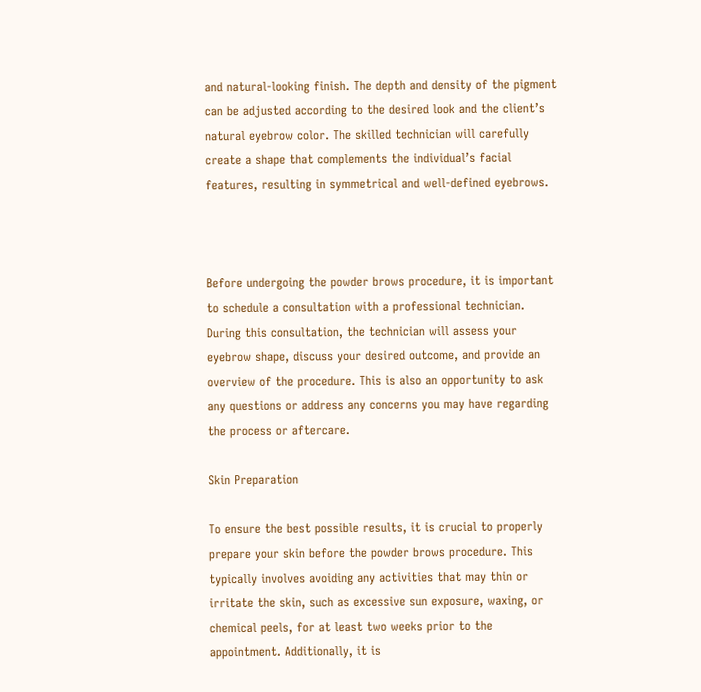and natural-looking finish. The depth and density of the pigment can be adjusted according to the desired look and the client’s natural eyebrow color. The skilled technician will carefully create a shape that complements the individual’s facial features, resulting in symmetrical and well-defined eyebrows.



Before undergoing the powder brows procedure, it is important to schedule a consultation with a professional technician. During this consultation, the technician will assess your eyebrow shape, discuss your desired outcome, and provide an overview of the procedure. This is also an opportunity to ask any questions or address any concerns you may have regarding the process or aftercare.

Skin Preparation

To ensure the best possible results, it is crucial to properly prepare your skin before the powder brows procedure. This typically involves avoiding any activities that may thin or irritate the skin, such as excessive sun exposure, waxing, or chemical peels, for at least two weeks prior to the appointment. Additionally, it is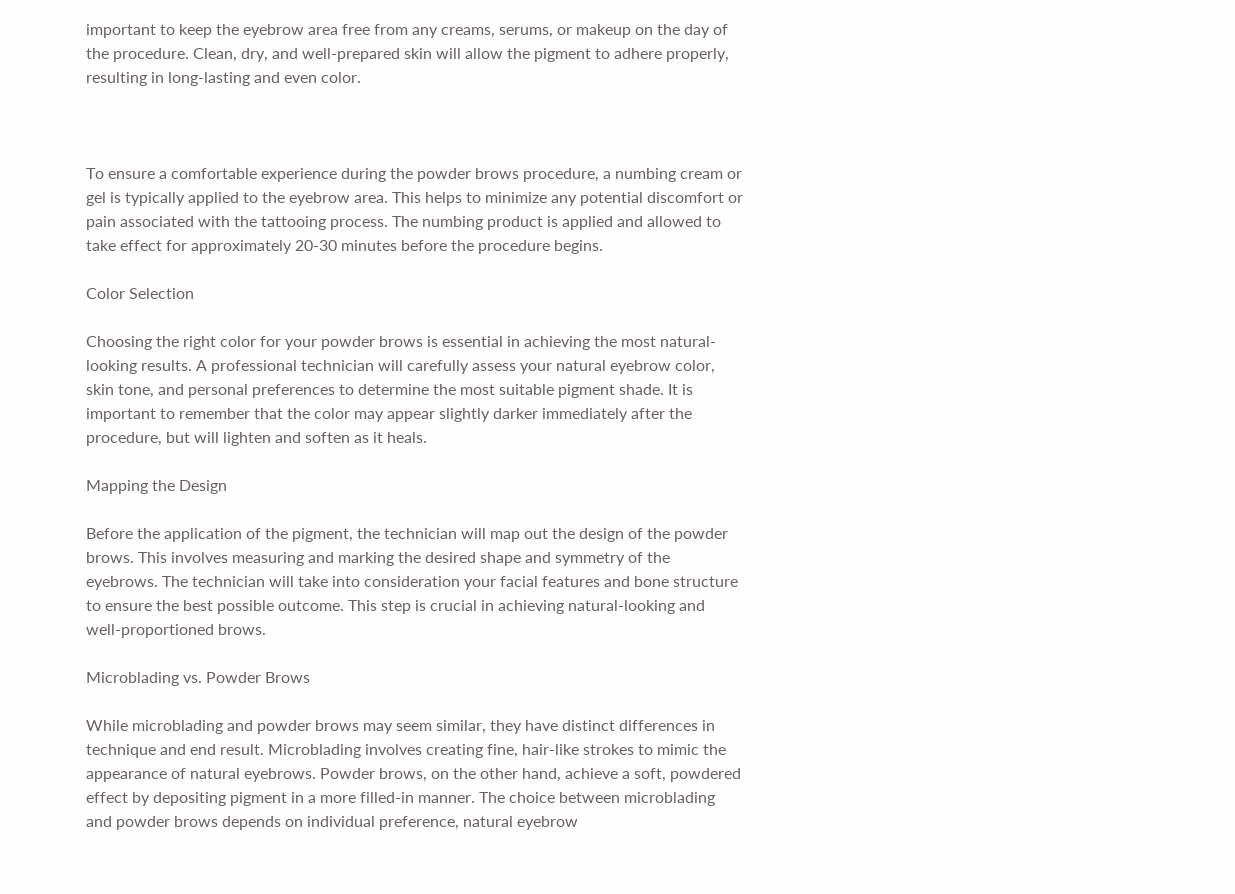important to keep the eyebrow area free from any creams, serums, or makeup on the day of the procedure. Clean, dry, and well-prepared skin will allow the pigment to adhere properly, resulting in long-lasting and even color.



To ensure a comfortable experience during the powder brows procedure, a numbing cream or gel is typically applied to the eyebrow area. This helps to minimize any potential discomfort or pain associated with the tattooing process. The numbing product is applied and allowed to take effect for approximately 20-30 minutes before the procedure begins.

Color Selection

Choosing the right color for your powder brows is essential in achieving the most natural-looking results. A professional technician will carefully assess your natural eyebrow color, skin tone, and personal preferences to determine the most suitable pigment shade. It is important to remember that the color may appear slightly darker immediately after the procedure, but will lighten and soften as it heals.

Mapping the Design

Before the application of the pigment, the technician will map out the design of the powder brows. This involves measuring and marking the desired shape and symmetry of the eyebrows. The technician will take into consideration your facial features and bone structure to ensure the best possible outcome. This step is crucial in achieving natural-looking and well-proportioned brows.

Microblading vs. Powder Brows

While microblading and powder brows may seem similar, they have distinct differences in technique and end result. Microblading involves creating fine, hair-like strokes to mimic the appearance of natural eyebrows. Powder brows, on the other hand, achieve a soft, powdered effect by depositing pigment in a more filled-in manner. The choice between microblading and powder brows depends on individual preference, natural eyebrow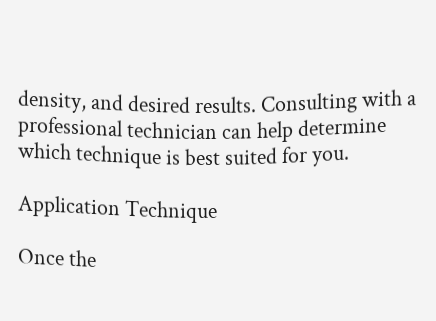density, and desired results. Consulting with a professional technician can help determine which technique is best suited for you.

Application Technique

Once the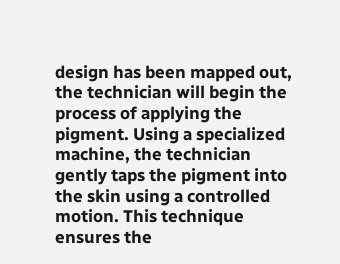design has been mapped out, the technician will begin the process of applying the pigment. Using a specialized machine, the technician gently taps the pigment into the skin using a controlled motion. This technique ensures the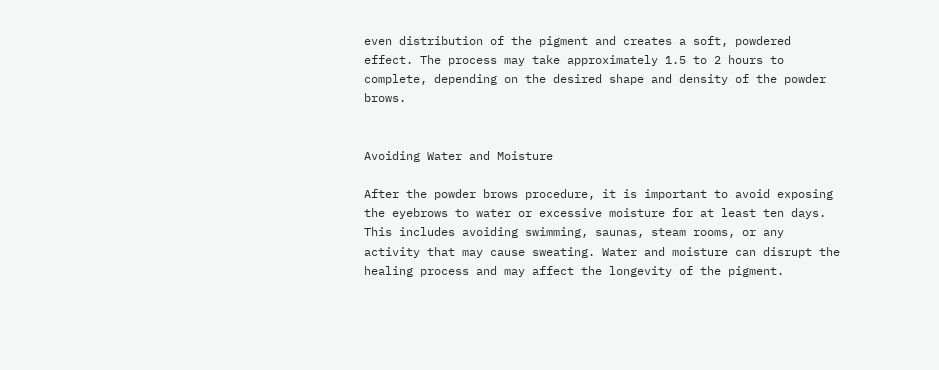even distribution of the pigment and creates a soft, powdered effect. The process may take approximately 1.5 to 2 hours to complete, depending on the desired shape and density of the powder brows.


Avoiding Water and Moisture

After the powder brows procedure, it is important to avoid exposing the eyebrows to water or excessive moisture for at least ten days. This includes avoiding swimming, saunas, steam rooms, or any activity that may cause sweating. Water and moisture can disrupt the healing process and may affect the longevity of the pigment.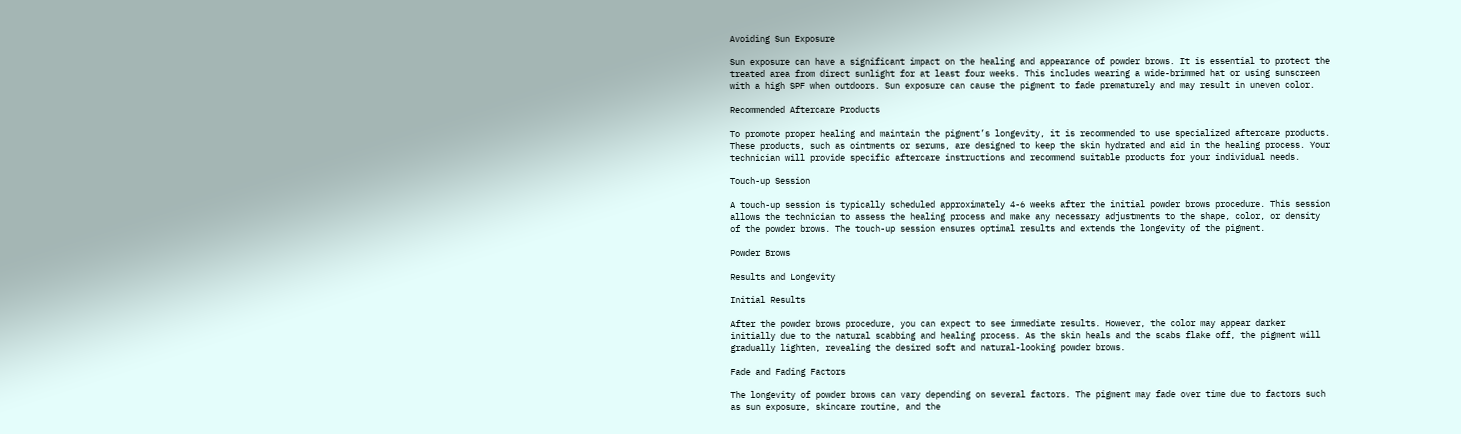Avoiding Sun Exposure

Sun exposure can have a significant impact on the healing and appearance of powder brows. It is essential to protect the treated area from direct sunlight for at least four weeks. This includes wearing a wide-brimmed hat or using sunscreen with a high SPF when outdoors. Sun exposure can cause the pigment to fade prematurely and may result in uneven color.

Recommended Aftercare Products

To promote proper healing and maintain the pigment’s longevity, it is recommended to use specialized aftercare products. These products, such as ointments or serums, are designed to keep the skin hydrated and aid in the healing process. Your technician will provide specific aftercare instructions and recommend suitable products for your individual needs.

Touch-up Session

A touch-up session is typically scheduled approximately 4-6 weeks after the initial powder brows procedure. This session allows the technician to assess the healing process and make any necessary adjustments to the shape, color, or density of the powder brows. The touch-up session ensures optimal results and extends the longevity of the pigment.

Powder Brows

Results and Longevity

Initial Results

After the powder brows procedure, you can expect to see immediate results. However, the color may appear darker initially due to the natural scabbing and healing process. As the skin heals and the scabs flake off, the pigment will gradually lighten, revealing the desired soft and natural-looking powder brows.

Fade and Fading Factors

The longevity of powder brows can vary depending on several factors. The pigment may fade over time due to factors such as sun exposure, skincare routine, and the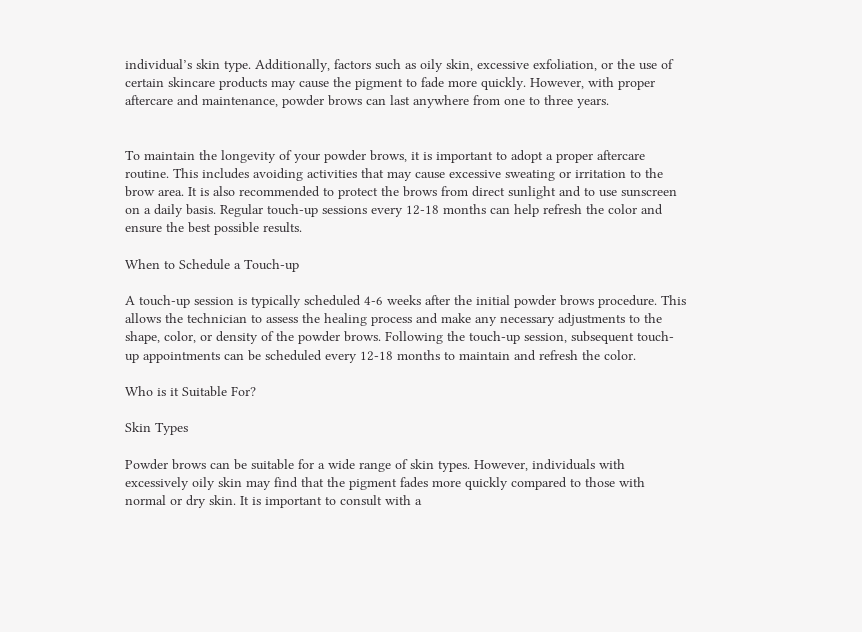individual’s skin type. Additionally, factors such as oily skin, excessive exfoliation, or the use of certain skincare products may cause the pigment to fade more quickly. However, with proper aftercare and maintenance, powder brows can last anywhere from one to three years.


To maintain the longevity of your powder brows, it is important to adopt a proper aftercare routine. This includes avoiding activities that may cause excessive sweating or irritation to the brow area. It is also recommended to protect the brows from direct sunlight and to use sunscreen on a daily basis. Regular touch-up sessions every 12-18 months can help refresh the color and ensure the best possible results.

When to Schedule a Touch-up

A touch-up session is typically scheduled 4-6 weeks after the initial powder brows procedure. This allows the technician to assess the healing process and make any necessary adjustments to the shape, color, or density of the powder brows. Following the touch-up session, subsequent touch-up appointments can be scheduled every 12-18 months to maintain and refresh the color.

Who is it Suitable For?

Skin Types

Powder brows can be suitable for a wide range of skin types. However, individuals with excessively oily skin may find that the pigment fades more quickly compared to those with normal or dry skin. It is important to consult with a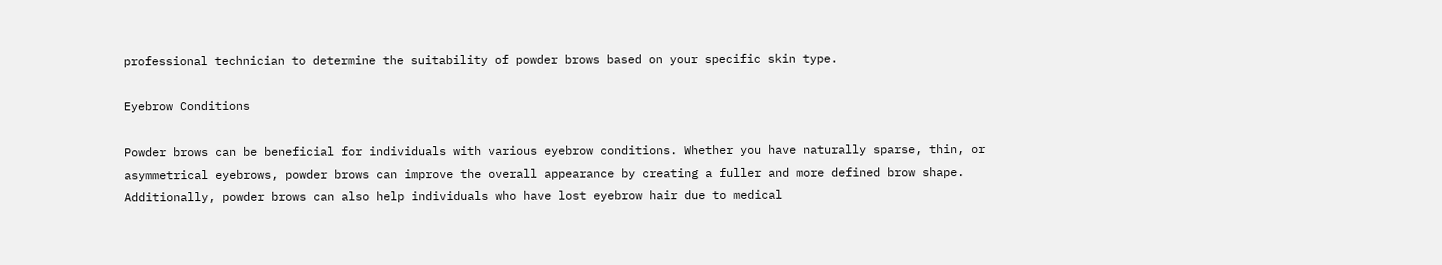professional technician to determine the suitability of powder brows based on your specific skin type.

Eyebrow Conditions

Powder brows can be beneficial for individuals with various eyebrow conditions. Whether you have naturally sparse, thin, or asymmetrical eyebrows, powder brows can improve the overall appearance by creating a fuller and more defined brow shape. Additionally, powder brows can also help individuals who have lost eyebrow hair due to medical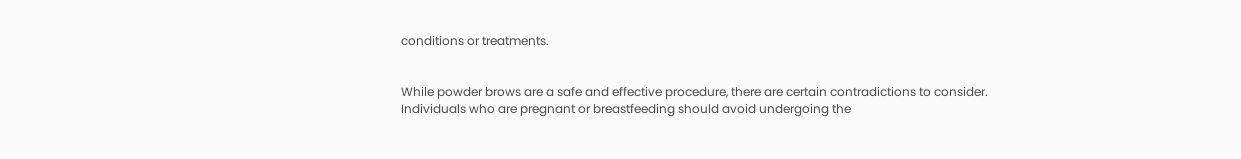conditions or treatments.


While powder brows are a safe and effective procedure, there are certain contradictions to consider. Individuals who are pregnant or breastfeeding should avoid undergoing the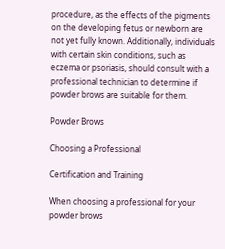procedure, as the effects of the pigments on the developing fetus or newborn are not yet fully known. Additionally, individuals with certain skin conditions, such as eczema or psoriasis, should consult with a professional technician to determine if powder brows are suitable for them.

Powder Brows

Choosing a Professional

Certification and Training

When choosing a professional for your powder brows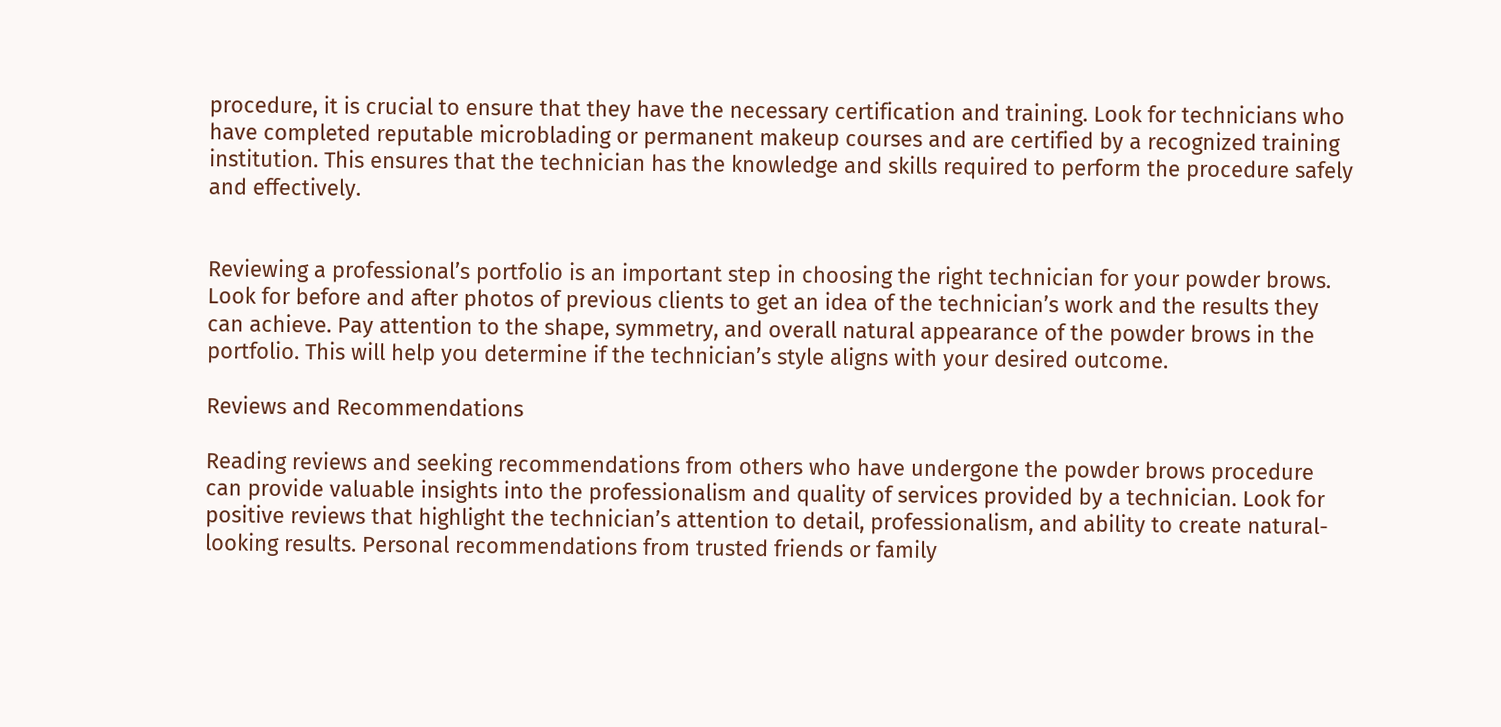procedure, it is crucial to ensure that they have the necessary certification and training. Look for technicians who have completed reputable microblading or permanent makeup courses and are certified by a recognized training institution. This ensures that the technician has the knowledge and skills required to perform the procedure safely and effectively.


Reviewing a professional’s portfolio is an important step in choosing the right technician for your powder brows. Look for before and after photos of previous clients to get an idea of the technician’s work and the results they can achieve. Pay attention to the shape, symmetry, and overall natural appearance of the powder brows in the portfolio. This will help you determine if the technician’s style aligns with your desired outcome.

Reviews and Recommendations

Reading reviews and seeking recommendations from others who have undergone the powder brows procedure can provide valuable insights into the professionalism and quality of services provided by a technician. Look for positive reviews that highlight the technician’s attention to detail, professionalism, and ability to create natural-looking results. Personal recommendations from trusted friends or family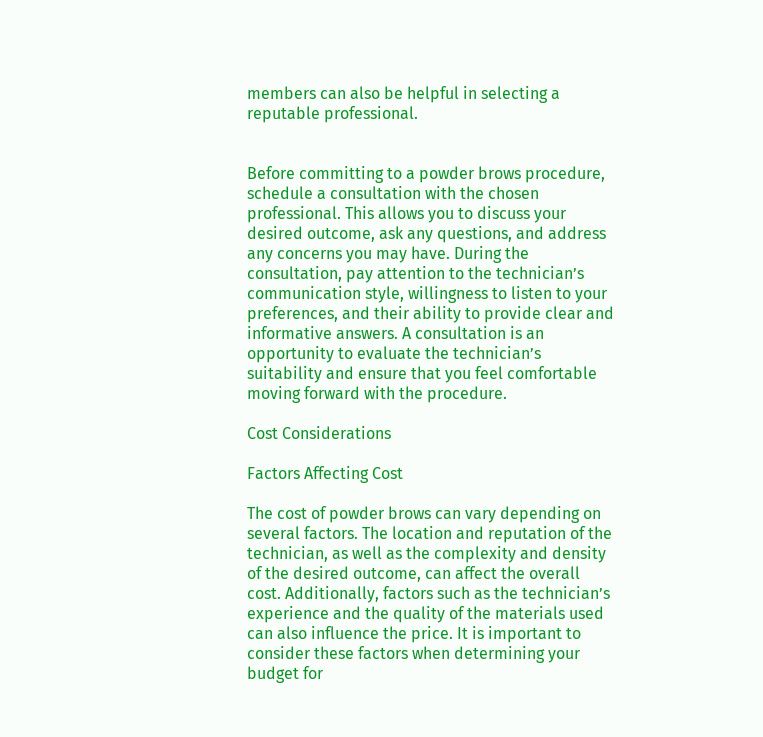members can also be helpful in selecting a reputable professional.


Before committing to a powder brows procedure, schedule a consultation with the chosen professional. This allows you to discuss your desired outcome, ask any questions, and address any concerns you may have. During the consultation, pay attention to the technician’s communication style, willingness to listen to your preferences, and their ability to provide clear and informative answers. A consultation is an opportunity to evaluate the technician’s suitability and ensure that you feel comfortable moving forward with the procedure.

Cost Considerations

Factors Affecting Cost

The cost of powder brows can vary depending on several factors. The location and reputation of the technician, as well as the complexity and density of the desired outcome, can affect the overall cost. Additionally, factors such as the technician’s experience and the quality of the materials used can also influence the price. It is important to consider these factors when determining your budget for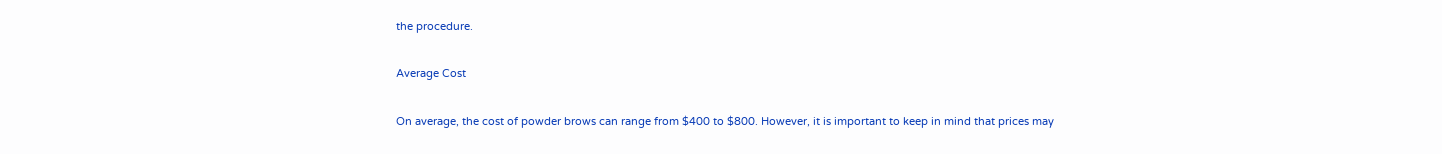the procedure.

Average Cost

On average, the cost of powder brows can range from $400 to $800. However, it is important to keep in mind that prices may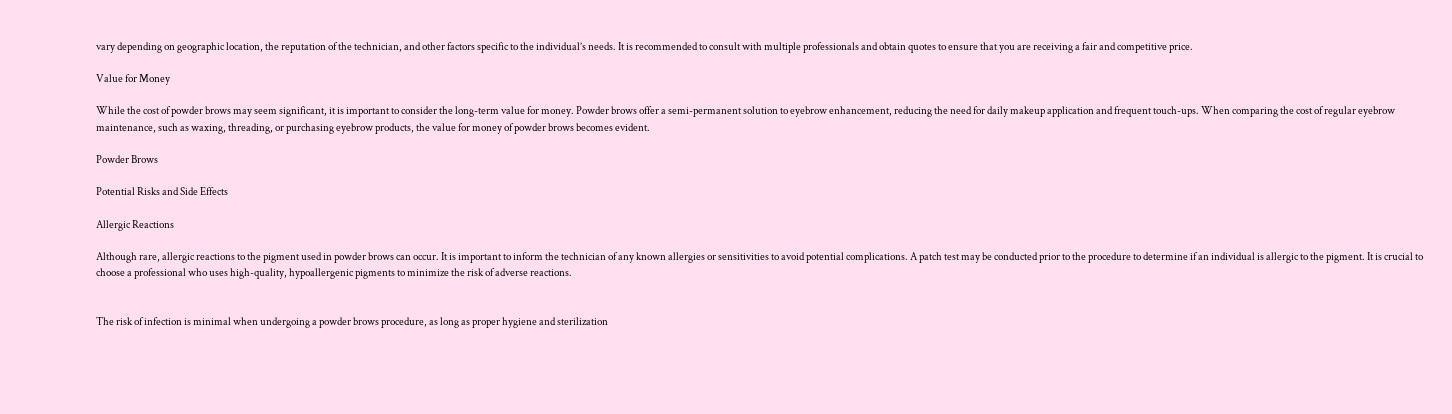vary depending on geographic location, the reputation of the technician, and other factors specific to the individual’s needs. It is recommended to consult with multiple professionals and obtain quotes to ensure that you are receiving a fair and competitive price.

Value for Money

While the cost of powder brows may seem significant, it is important to consider the long-term value for money. Powder brows offer a semi-permanent solution to eyebrow enhancement, reducing the need for daily makeup application and frequent touch-ups. When comparing the cost of regular eyebrow maintenance, such as waxing, threading, or purchasing eyebrow products, the value for money of powder brows becomes evident.

Powder Brows

Potential Risks and Side Effects

Allergic Reactions

Although rare, allergic reactions to the pigment used in powder brows can occur. It is important to inform the technician of any known allergies or sensitivities to avoid potential complications. A patch test may be conducted prior to the procedure to determine if an individual is allergic to the pigment. It is crucial to choose a professional who uses high-quality, hypoallergenic pigments to minimize the risk of adverse reactions.


The risk of infection is minimal when undergoing a powder brows procedure, as long as proper hygiene and sterilization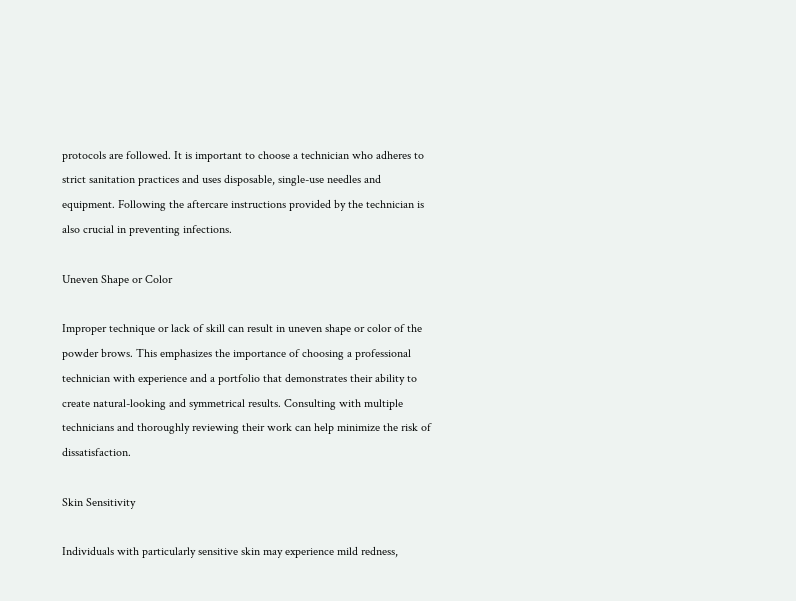protocols are followed. It is important to choose a technician who adheres to strict sanitation practices and uses disposable, single-use needles and equipment. Following the aftercare instructions provided by the technician is also crucial in preventing infections.

Uneven Shape or Color

Improper technique or lack of skill can result in uneven shape or color of the powder brows. This emphasizes the importance of choosing a professional technician with experience and a portfolio that demonstrates their ability to create natural-looking and symmetrical results. Consulting with multiple technicians and thoroughly reviewing their work can help minimize the risk of dissatisfaction.

Skin Sensitivity

Individuals with particularly sensitive skin may experience mild redness,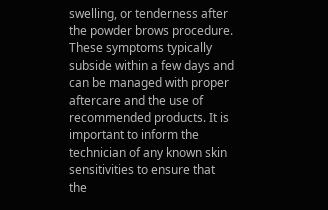swelling, or tenderness after the powder brows procedure. These symptoms typically subside within a few days and can be managed with proper aftercare and the use of recommended products. It is important to inform the technician of any known skin sensitivities to ensure that the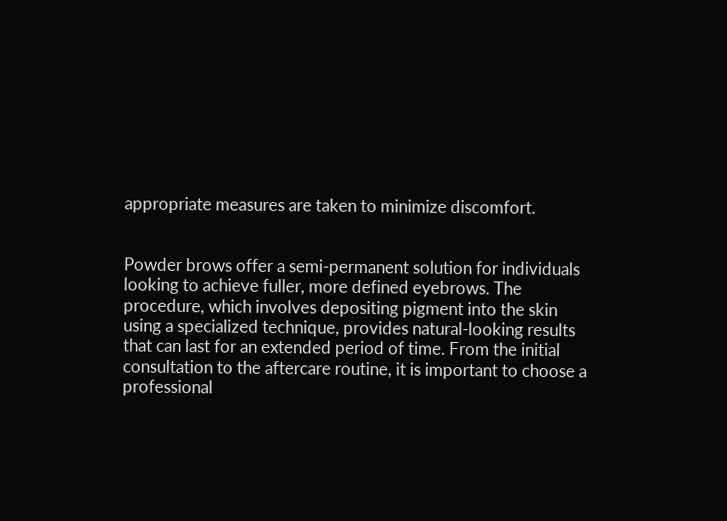appropriate measures are taken to minimize discomfort.


Powder brows offer a semi-permanent solution for individuals looking to achieve fuller, more defined eyebrows. The procedure, which involves depositing pigment into the skin using a specialized technique, provides natural-looking results that can last for an extended period of time. From the initial consultation to the aftercare routine, it is important to choose a professional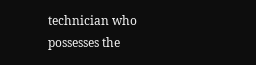technician who possesses the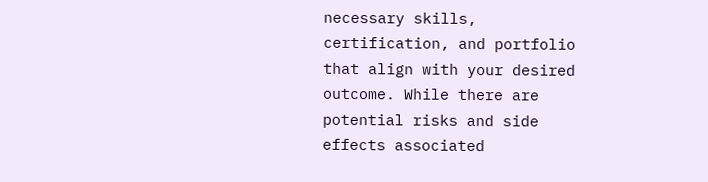necessary skills, certification, and portfolio that align with your desired outcome. While there are potential risks and side effects associated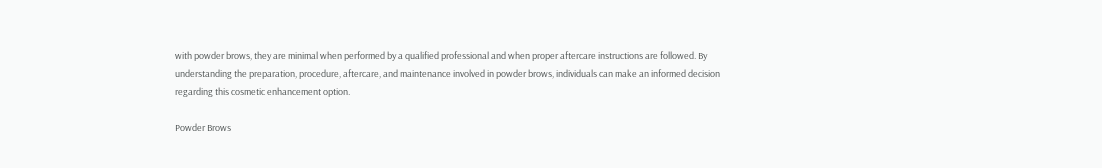with powder brows, they are minimal when performed by a qualified professional and when proper aftercare instructions are followed. By understanding the preparation, procedure, aftercare, and maintenance involved in powder brows, individuals can make an informed decision regarding this cosmetic enhancement option.

Powder Brows